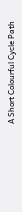A Short Colourful Cycle Path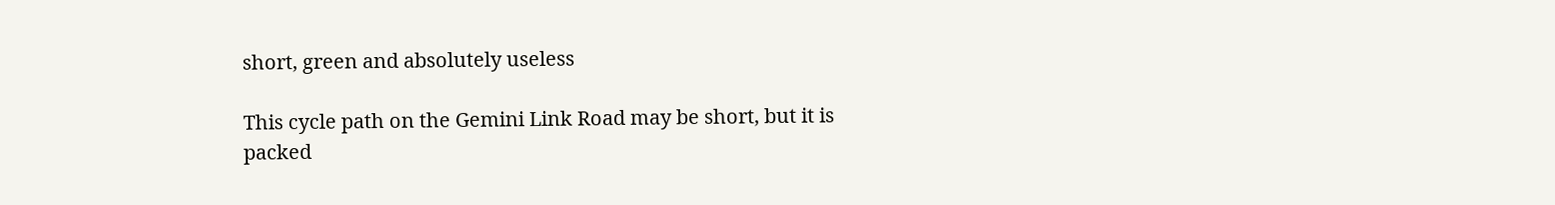short, green and absolutely useless

This cycle path on the Gemini Link Road may be short, but it is packed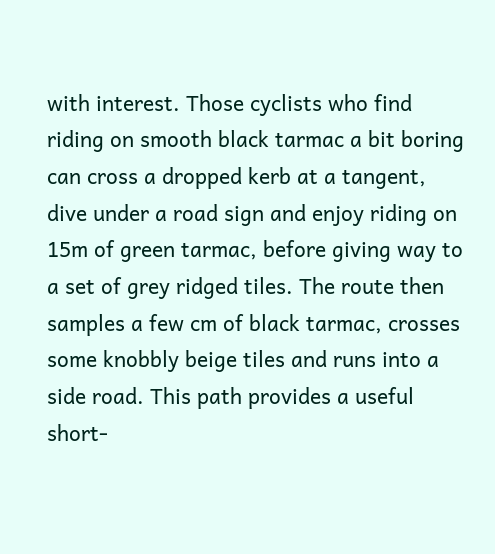with interest. Those cyclists who find riding on smooth black tarmac a bit boring can cross a dropped kerb at a tangent, dive under a road sign and enjoy riding on 15m of green tarmac, before giving way to a set of grey ridged tiles. The route then samples a few cm of black tarmac, crosses some knobbly beige tiles and runs into a side road. This path provides a useful short-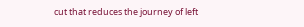cut that reduces the journey of left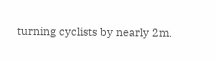turning cyclists by nearly 2m.